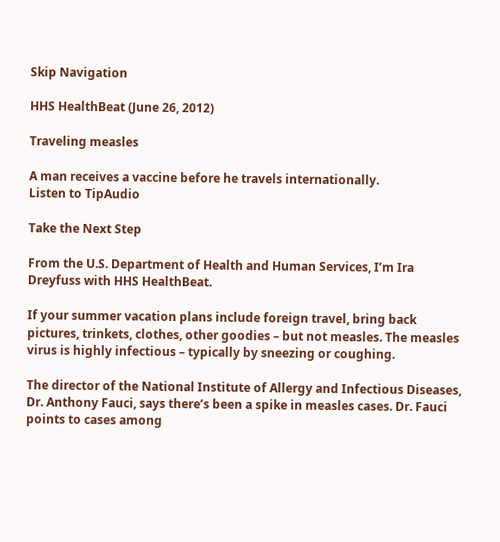Skip Navigation

HHS HealthBeat (June 26, 2012)

Traveling measles

A man receives a vaccine before he travels internationally.
Listen to TipAudio

Take the Next Step

From the U.S. Department of Health and Human Services, I’m Ira Dreyfuss with HHS HealthBeat.

If your summer vacation plans include foreign travel, bring back pictures, trinkets, clothes, other goodies – but not measles. The measles virus is highly infectious – typically by sneezing or coughing.

The director of the National Institute of Allergy and Infectious Diseases, Dr. Anthony Fauci, says there’s been a spike in measles cases. Dr. Fauci points to cases among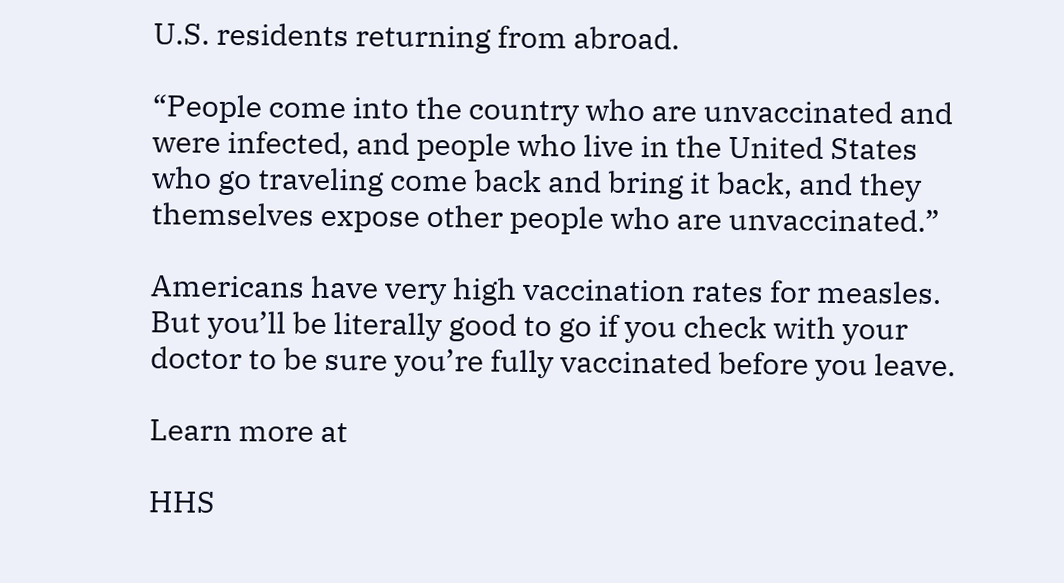U.S. residents returning from abroad.

“People come into the country who are unvaccinated and were infected, and people who live in the United States who go traveling come back and bring it back, and they themselves expose other people who are unvaccinated.”

Americans have very high vaccination rates for measles. But you’ll be literally good to go if you check with your doctor to be sure you’re fully vaccinated before you leave.

Learn more at

HHS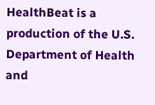HealthBeat is a production of the U.S. Department of Health and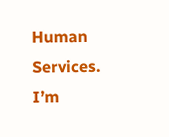Human Services. I’m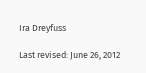Ira Dreyfuss

Last revised: June 26, 2012